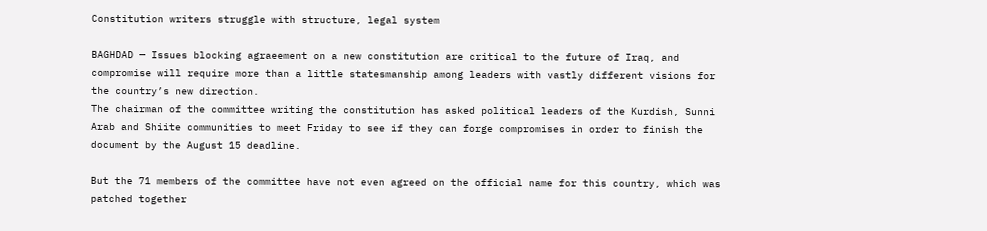Constitution writers struggle with structure, legal system

BAGHDAD — Issues blocking agraeement on a new constitution are critical to the future of Iraq, and compromise will require more than a little statesmanship among leaders with vastly different visions for the country’s new direction.
The chairman of the committee writing the constitution has asked political leaders of the Kurdish, Sunni Arab and Shiite communities to meet Friday to see if they can forge compromises in order to finish the document by the August 15 deadline.

But the 71 members of the committee have not even agreed on the official name for this country, which was patched together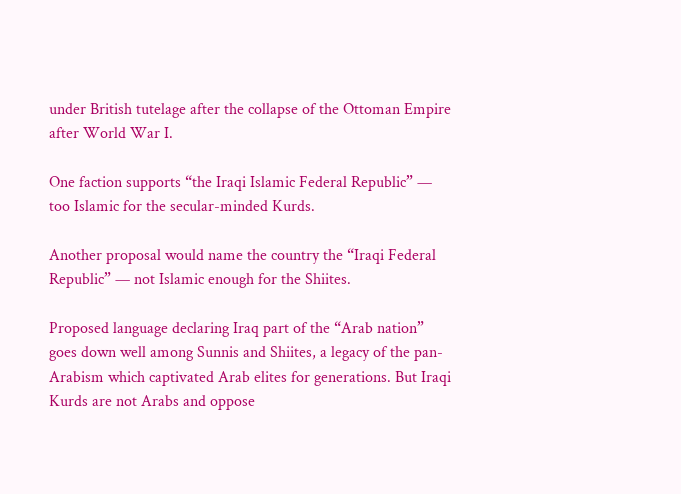under British tutelage after the collapse of the Ottoman Empire after World War I.

One faction supports “the Iraqi Islamic Federal Republic” — too Islamic for the secular-minded Kurds.

Another proposal would name the country the “Iraqi Federal Republic” — not Islamic enough for the Shiites.

Proposed language declaring Iraq part of the “Arab nation” goes down well among Sunnis and Shiites, a legacy of the pan-Arabism which captivated Arab elites for generations. But Iraqi Kurds are not Arabs and oppose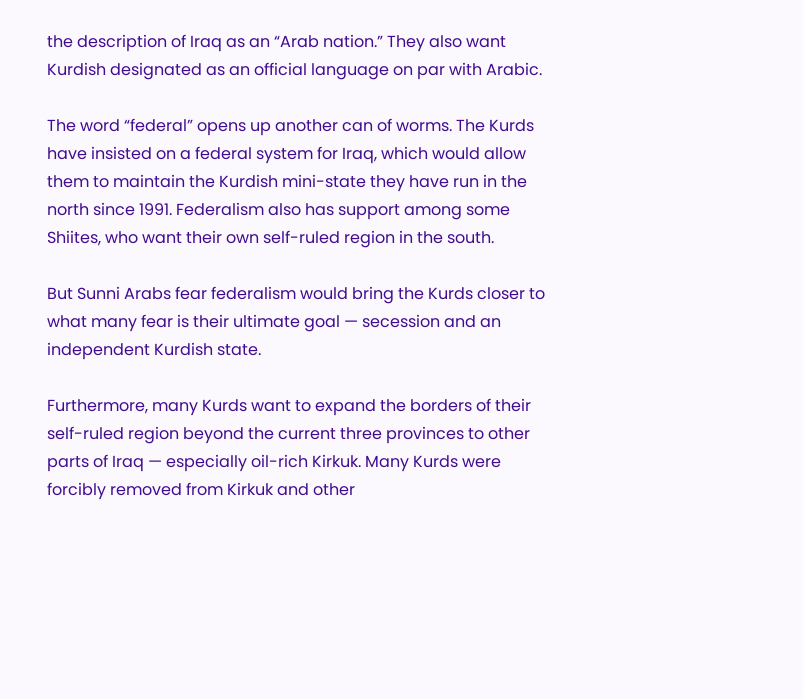the description of Iraq as an “Arab nation.” They also want Kurdish designated as an official language on par with Arabic.

The word “federal” opens up another can of worms. The Kurds have insisted on a federal system for Iraq, which would allow them to maintain the Kurdish mini-state they have run in the north since 1991. Federalism also has support among some Shiites, who want their own self-ruled region in the south.

But Sunni Arabs fear federalism would bring the Kurds closer to what many fear is their ultimate goal — secession and an independent Kurdish state.

Furthermore, many Kurds want to expand the borders of their self-ruled region beyond the current three provinces to other parts of Iraq — especially oil-rich Kirkuk. Many Kurds were forcibly removed from Kirkuk and other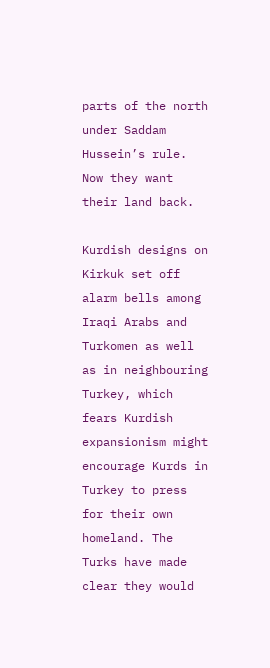parts of the north under Saddam Hussein’s rule. Now they want their land back.

Kurdish designs on Kirkuk set off alarm bells among Iraqi Arabs and Turkomen as well as in neighbouring Turkey, which fears Kurdish expansionism might encourage Kurds in Turkey to press for their own homeland. The Turks have made clear they would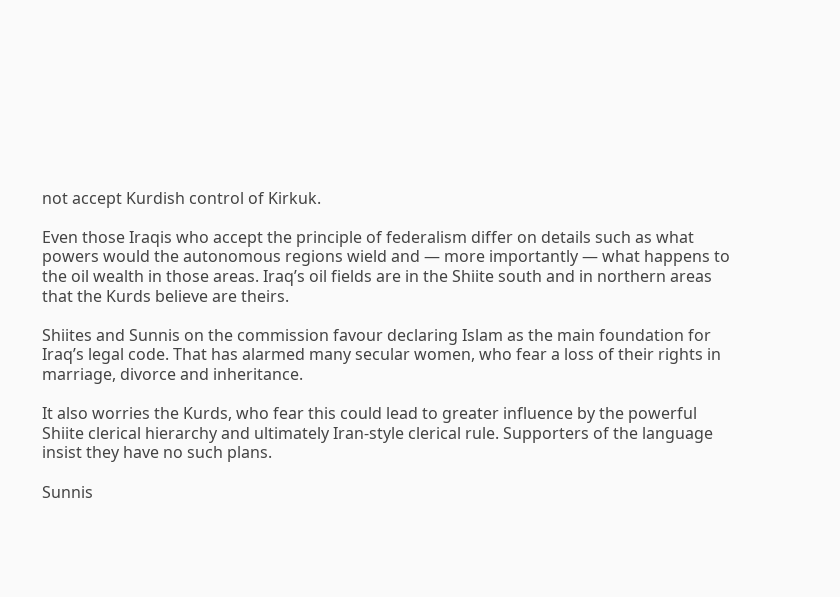not accept Kurdish control of Kirkuk.

Even those Iraqis who accept the principle of federalism differ on details such as what powers would the autonomous regions wield and — more importantly — what happens to the oil wealth in those areas. Iraq’s oil fields are in the Shiite south and in northern areas that the Kurds believe are theirs.

Shiites and Sunnis on the commission favour declaring Islam as the main foundation for Iraq’s legal code. That has alarmed many secular women, who fear a loss of their rights in marriage, divorce and inheritance.

It also worries the Kurds, who fear this could lead to greater influence by the powerful Shiite clerical hierarchy and ultimately Iran-style clerical rule. Supporters of the language insist they have no such plans.

Sunnis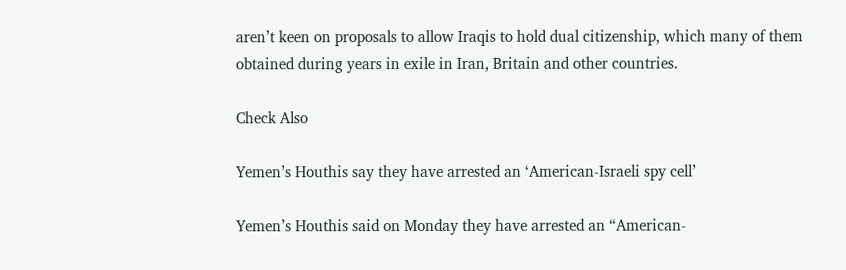aren’t keen on proposals to allow Iraqis to hold dual citizenship, which many of them obtained during years in exile in Iran, Britain and other countries.

Check Also

Yemen’s Houthis say they have arrested an ‘American-Israeli spy cell’

Yemen’s Houthis said on Monday they have arrested an “American-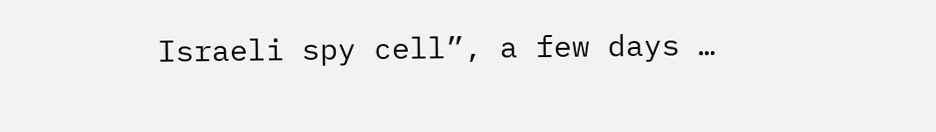Israeli spy cell”, a few days …